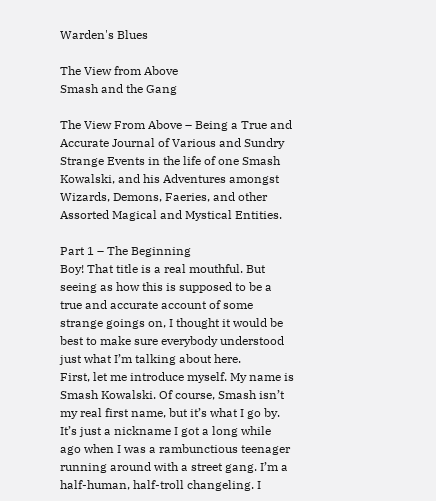Warden's Blues

The View from Above
Smash and the Gang

The View From Above – Being a True and Accurate Journal of Various and Sundry Strange Events in the life of one Smash Kowalski, and his Adventures amongst Wizards, Demons, Faeries, and other Assorted Magical and Mystical Entities.

Part 1 – The Beginning
Boy! That title is a real mouthful. But seeing as how this is supposed to be a true and accurate account of some strange goings on, I thought it would be best to make sure everybody understood just what I’m talking about here.
First, let me introduce myself. My name is Smash Kowalski. Of course, Smash isn’t my real first name, but it’s what I go by. It’s just a nickname I got a long while ago when I was a rambunctious teenager running around with a street gang. I’m a half-human, half-troll changeling. I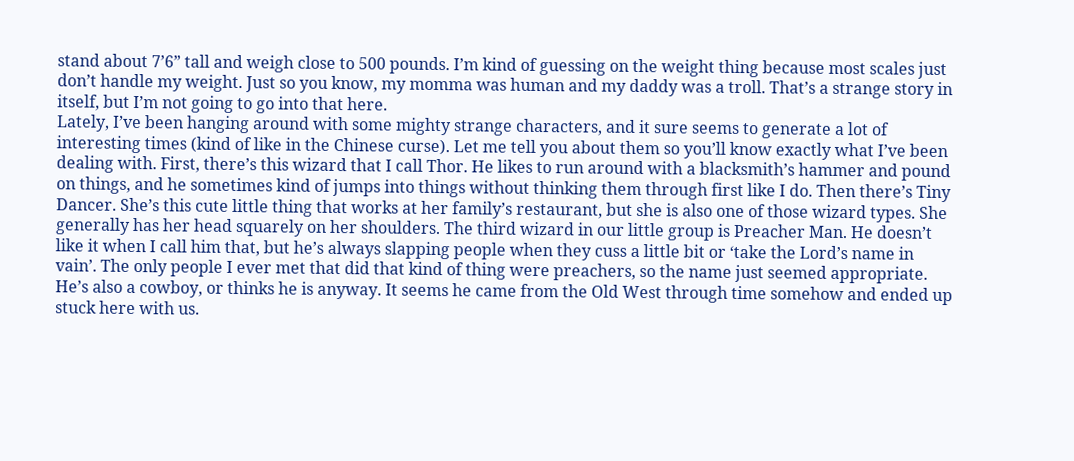stand about 7’6” tall and weigh close to 500 pounds. I’m kind of guessing on the weight thing because most scales just don’t handle my weight. Just so you know, my momma was human and my daddy was a troll. That’s a strange story in itself, but I’m not going to go into that here.
Lately, I’ve been hanging around with some mighty strange characters, and it sure seems to generate a lot of interesting times (kind of like in the Chinese curse). Let me tell you about them so you’ll know exactly what I’ve been dealing with. First, there’s this wizard that I call Thor. He likes to run around with a blacksmith’s hammer and pound on things, and he sometimes kind of jumps into things without thinking them through first like I do. Then there’s Tiny Dancer. She’s this cute little thing that works at her family’s restaurant, but she is also one of those wizard types. She generally has her head squarely on her shoulders. The third wizard in our little group is Preacher Man. He doesn’t like it when I call him that, but he’s always slapping people when they cuss a little bit or ‘take the Lord’s name in vain’. The only people I ever met that did that kind of thing were preachers, so the name just seemed appropriate. He’s also a cowboy, or thinks he is anyway. It seems he came from the Old West through time somehow and ended up stuck here with us.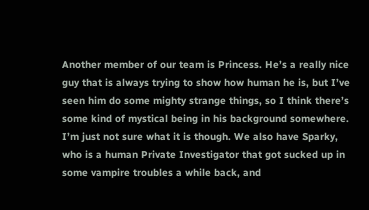Another member of our team is Princess. He’s a really nice guy that is always trying to show how human he is, but I’ve seen him do some mighty strange things, so I think there’s some kind of mystical being in his background somewhere. I’m just not sure what it is though. We also have Sparky, who is a human Private Investigator that got sucked up in some vampire troubles a while back, and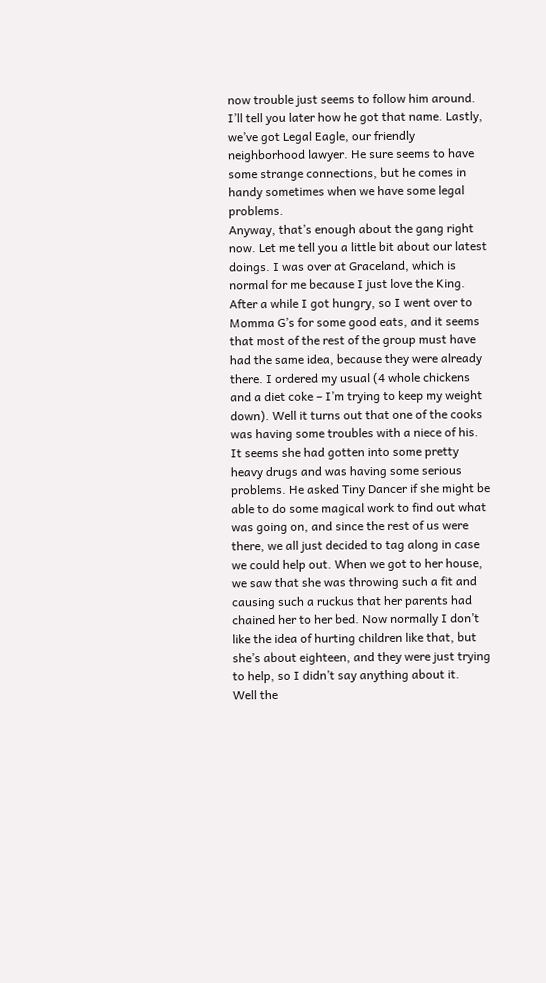now trouble just seems to follow him around. I’ll tell you later how he got that name. Lastly, we’ve got Legal Eagle, our friendly neighborhood lawyer. He sure seems to have some strange connections, but he comes in handy sometimes when we have some legal problems.
Anyway, that’s enough about the gang right now. Let me tell you a little bit about our latest doings. I was over at Graceland, which is normal for me because I just love the King. After a while I got hungry, so I went over to Momma G’s for some good eats, and it seems that most of the rest of the group must have had the same idea, because they were already there. I ordered my usual (4 whole chickens and a diet coke – I’m trying to keep my weight down). Well it turns out that one of the cooks was having some troubles with a niece of his. It seems she had gotten into some pretty heavy drugs and was having some serious problems. He asked Tiny Dancer if she might be able to do some magical work to find out what was going on, and since the rest of us were there, we all just decided to tag along in case we could help out. When we got to her house, we saw that she was throwing such a fit and causing such a ruckus that her parents had chained her to her bed. Now normally I don’t like the idea of hurting children like that, but she’s about eighteen, and they were just trying to help, so I didn’t say anything about it.
Well the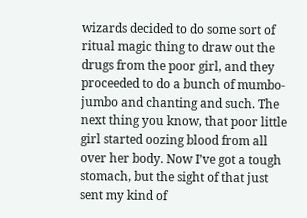wizards decided to do some sort of ritual magic thing to draw out the drugs from the poor girl, and they proceeded to do a bunch of mumbo-jumbo and chanting and such. The next thing you know, that poor little girl started oozing blood from all over her body. Now I’ve got a tough stomach, but the sight of that just sent my kind of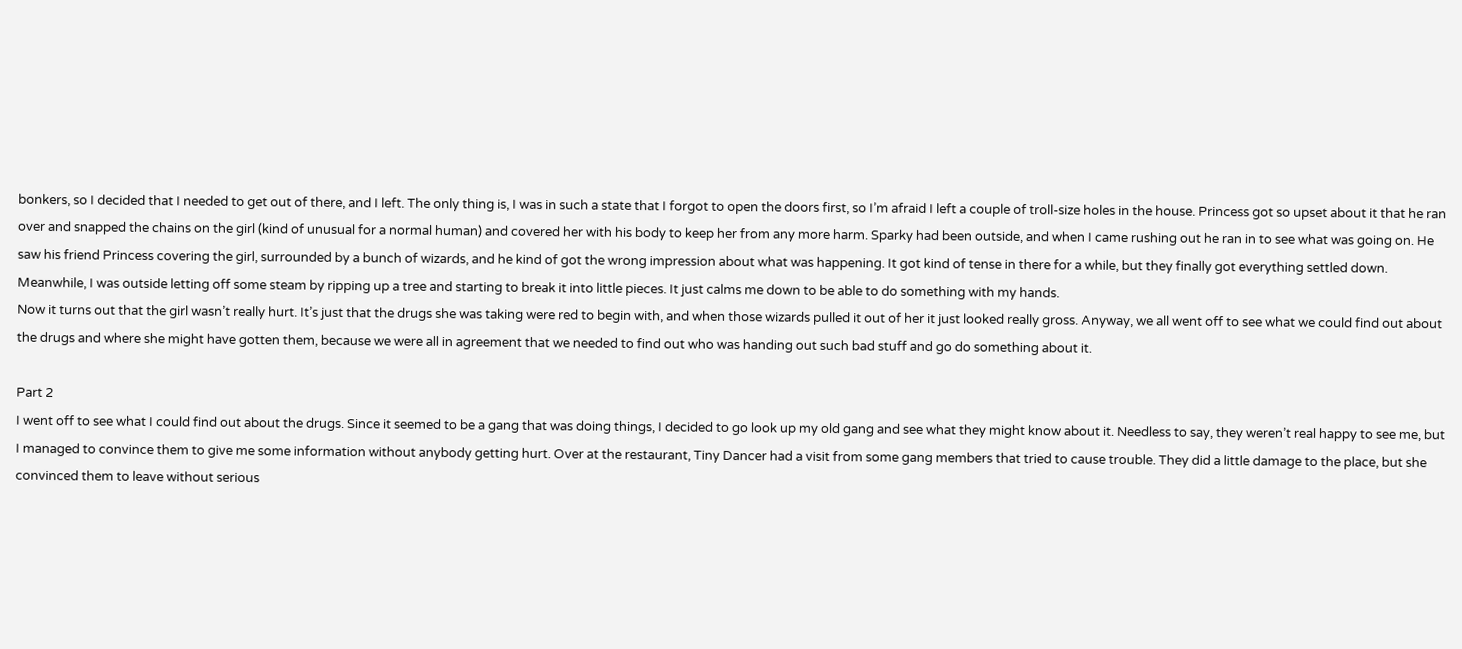bonkers, so I decided that I needed to get out of there, and I left. The only thing is, I was in such a state that I forgot to open the doors first, so I’m afraid I left a couple of troll-size holes in the house. Princess got so upset about it that he ran over and snapped the chains on the girl (kind of unusual for a normal human) and covered her with his body to keep her from any more harm. Sparky had been outside, and when I came rushing out he ran in to see what was going on. He saw his friend Princess covering the girl, surrounded by a bunch of wizards, and he kind of got the wrong impression about what was happening. It got kind of tense in there for a while, but they finally got everything settled down. Meanwhile, I was outside letting off some steam by ripping up a tree and starting to break it into little pieces. It just calms me down to be able to do something with my hands.
Now it turns out that the girl wasn’t really hurt. It’s just that the drugs she was taking were red to begin with, and when those wizards pulled it out of her it just looked really gross. Anyway, we all went off to see what we could find out about the drugs and where she might have gotten them, because we were all in agreement that we needed to find out who was handing out such bad stuff and go do something about it.

Part 2
I went off to see what I could find out about the drugs. Since it seemed to be a gang that was doing things, I decided to go look up my old gang and see what they might know about it. Needless to say, they weren’t real happy to see me, but I managed to convince them to give me some information without anybody getting hurt. Over at the restaurant, Tiny Dancer had a visit from some gang members that tried to cause trouble. They did a little damage to the place, but she convinced them to leave without serious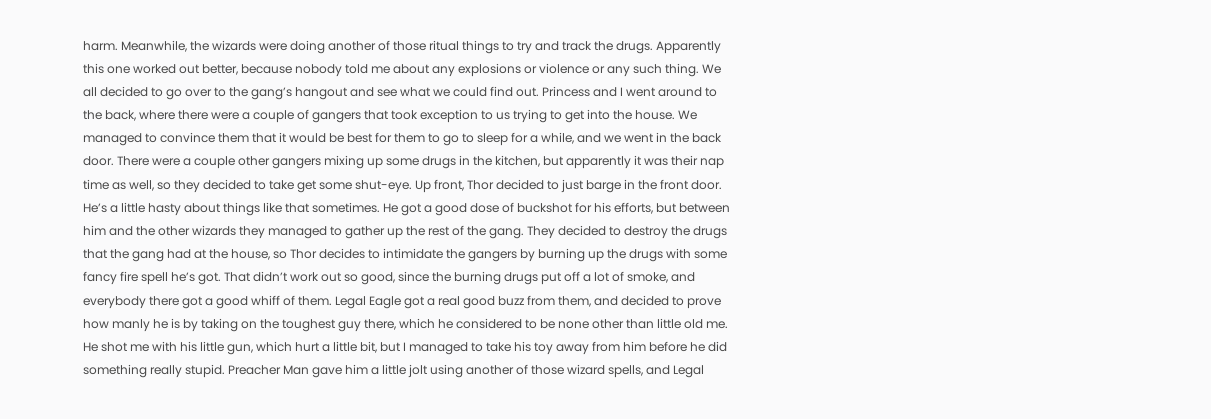harm. Meanwhile, the wizards were doing another of those ritual things to try and track the drugs. Apparently this one worked out better, because nobody told me about any explosions or violence or any such thing. We all decided to go over to the gang’s hangout and see what we could find out. Princess and I went around to the back, where there were a couple of gangers that took exception to us trying to get into the house. We managed to convince them that it would be best for them to go to sleep for a while, and we went in the back door. There were a couple other gangers mixing up some drugs in the kitchen, but apparently it was their nap time as well, so they decided to take get some shut-eye. Up front, Thor decided to just barge in the front door. He’s a little hasty about things like that sometimes. He got a good dose of buckshot for his efforts, but between him and the other wizards they managed to gather up the rest of the gang. They decided to destroy the drugs that the gang had at the house, so Thor decides to intimidate the gangers by burning up the drugs with some fancy fire spell he’s got. That didn’t work out so good, since the burning drugs put off a lot of smoke, and everybody there got a good whiff of them. Legal Eagle got a real good buzz from them, and decided to prove how manly he is by taking on the toughest guy there, which he considered to be none other than little old me. He shot me with his little gun, which hurt a little bit, but I managed to take his toy away from him before he did something really stupid. Preacher Man gave him a little jolt using another of those wizard spells, and Legal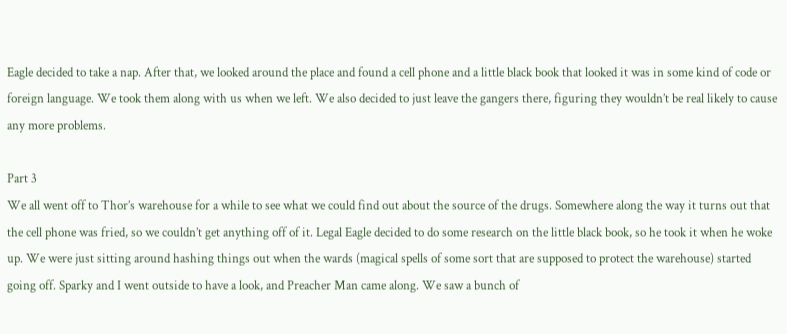Eagle decided to take a nap. After that, we looked around the place and found a cell phone and a little black book that looked it was in some kind of code or foreign language. We took them along with us when we left. We also decided to just leave the gangers there, figuring they wouldn’t be real likely to cause any more problems.

Part 3
We all went off to Thor’s warehouse for a while to see what we could find out about the source of the drugs. Somewhere along the way it turns out that the cell phone was fried, so we couldn’t get anything off of it. Legal Eagle decided to do some research on the little black book, so he took it when he woke up. We were just sitting around hashing things out when the wards (magical spells of some sort that are supposed to protect the warehouse) started going off. Sparky and I went outside to have a look, and Preacher Man came along. We saw a bunch of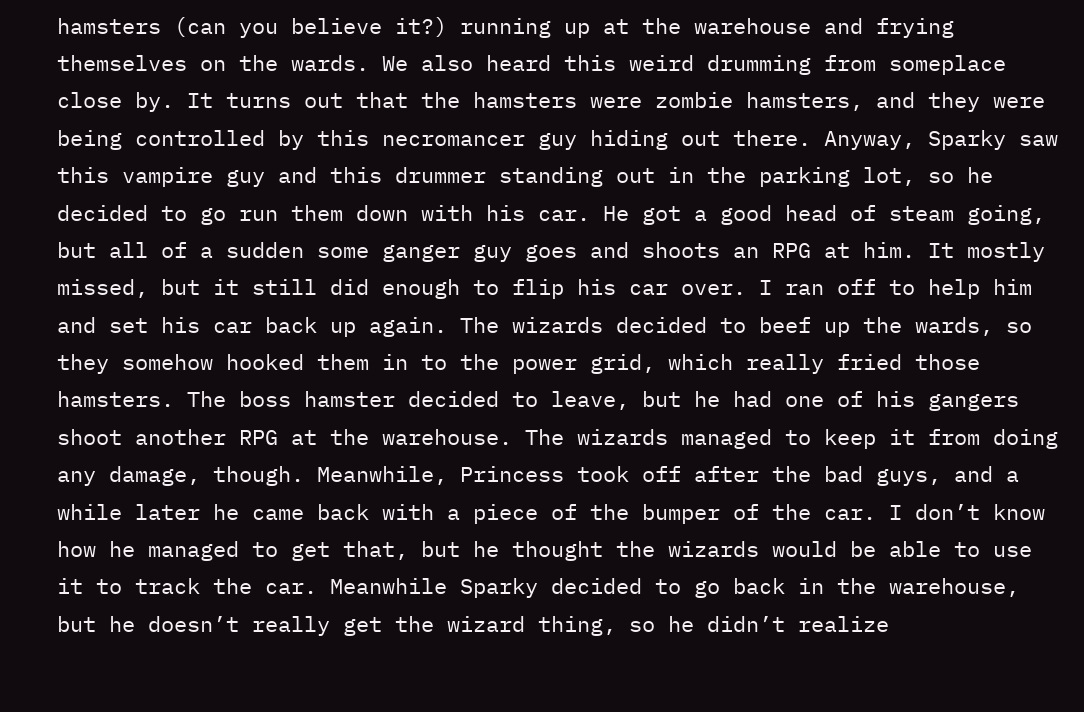hamsters (can you believe it?) running up at the warehouse and frying themselves on the wards. We also heard this weird drumming from someplace close by. It turns out that the hamsters were zombie hamsters, and they were being controlled by this necromancer guy hiding out there. Anyway, Sparky saw this vampire guy and this drummer standing out in the parking lot, so he decided to go run them down with his car. He got a good head of steam going, but all of a sudden some ganger guy goes and shoots an RPG at him. It mostly missed, but it still did enough to flip his car over. I ran off to help him and set his car back up again. The wizards decided to beef up the wards, so they somehow hooked them in to the power grid, which really fried those hamsters. The boss hamster decided to leave, but he had one of his gangers shoot another RPG at the warehouse. The wizards managed to keep it from doing any damage, though. Meanwhile, Princess took off after the bad guys, and a while later he came back with a piece of the bumper of the car. I don’t know how he managed to get that, but he thought the wizards would be able to use it to track the car. Meanwhile Sparky decided to go back in the warehouse, but he doesn’t really get the wizard thing, so he didn’t realize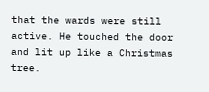that the wards were still active. He touched the door and lit up like a Christmas tree.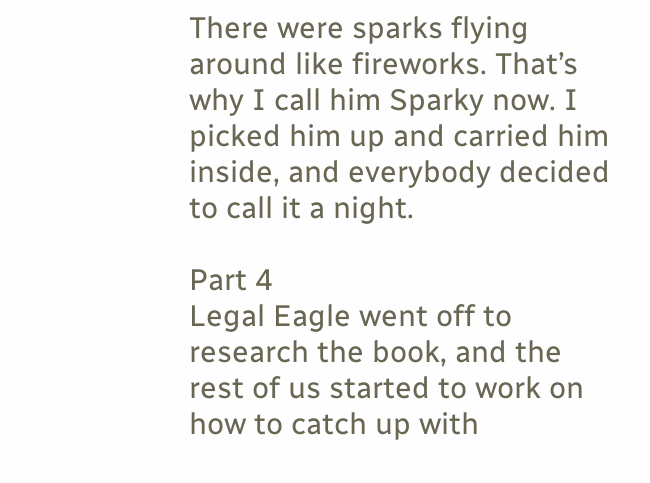There were sparks flying around like fireworks. That’s why I call him Sparky now. I picked him up and carried him inside, and everybody decided to call it a night.

Part 4
Legal Eagle went off to research the book, and the rest of us started to work on how to catch up with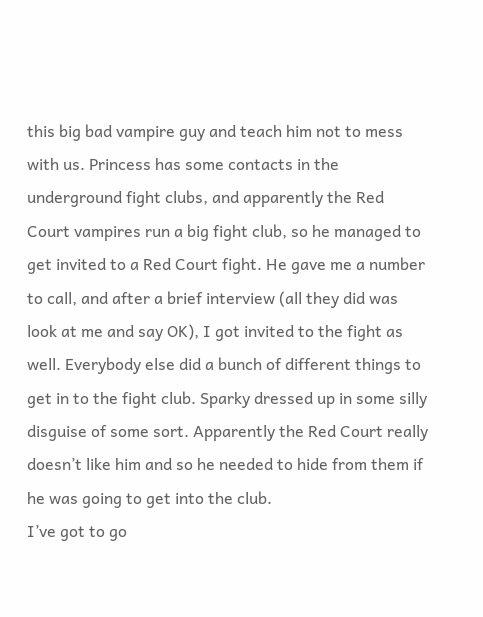this big bad vampire guy and teach him not to mess with us. Princess has some contacts in the underground fight clubs, and apparently the Red Court vampires run a big fight club, so he managed to get invited to a Red Court fight. He gave me a number to call, and after a brief interview (all they did was look at me and say OK), I got invited to the fight as well. Everybody else did a bunch of different things to get in to the fight club. Sparky dressed up in some silly disguise of some sort. Apparently the Red Court really doesn’t like him and so he needed to hide from them if he was going to get into the club.
I’ve got to go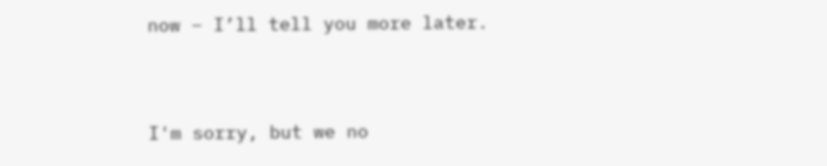now – I’ll tell you more later.


I'm sorry, but we no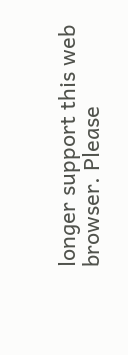longer support this web browser. Please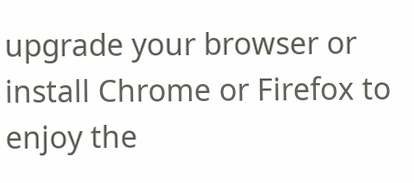upgrade your browser or install Chrome or Firefox to enjoy the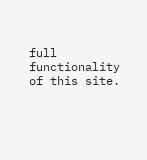full functionality of this site.